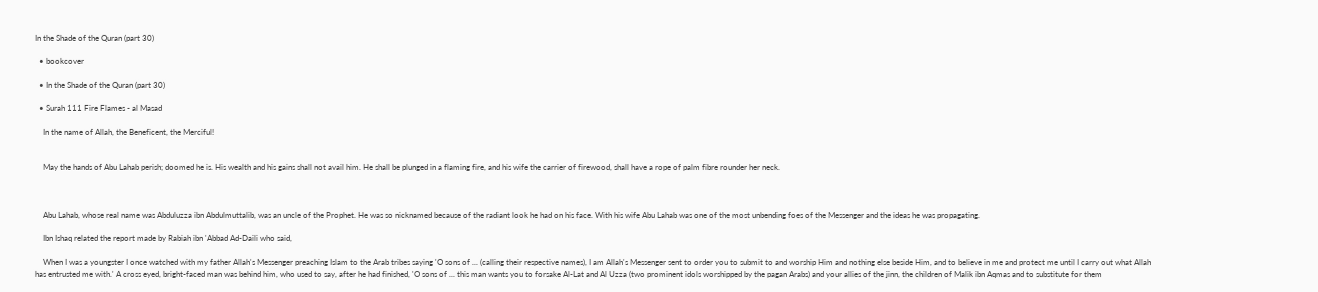In the Shade of the Quran (part 30)

  • bookcover

  • In the Shade of the Quran (part 30)

  • Surah 111 Fire Flames - al Masad

    In the name of Allah, the Beneficent, the Merciful!


    May the hands of Abu Lahab perish; doomed he is. His wealth and his gains shall not avail him. He shall be plunged in a flaming fire, and his wife the carrier of firewood, shall have a rope of palm fibre rounder her neck.



    Abu Lahab, whose real name was Abduluzza ibn Abdulmuttalib, was an uncle of the Prophet. He was so nicknamed because of the radiant look he had on his face. With his wife Abu Lahab was one of the most unbending foes of the Messenger and the ideas he was propagating.

    Ibn Ishaq related the report made by Rabiah ibn 'Abbad Ad-Daili who said,

    When I was a youngster I once watched with my father Allah's Messenger preaching Islam to the Arab tribes saying 'O sons of ... (calling their respective names), I am Allah's Messenger sent to order you to submit to and worship Him and nothing else beside Him, and to believe in me and protect me until I carry out what Allah has entrusted me with.' A cross eyed, bright-faced man was behind him, who used to say, after he had finished, 'O sons of ... this man wants you to forsake Al-Lat and Al Uzza (two prominent idols worshipped by the pagan Arabs) and your allies of the jinn, the children of Malik ibn Aqmas and to substitute for them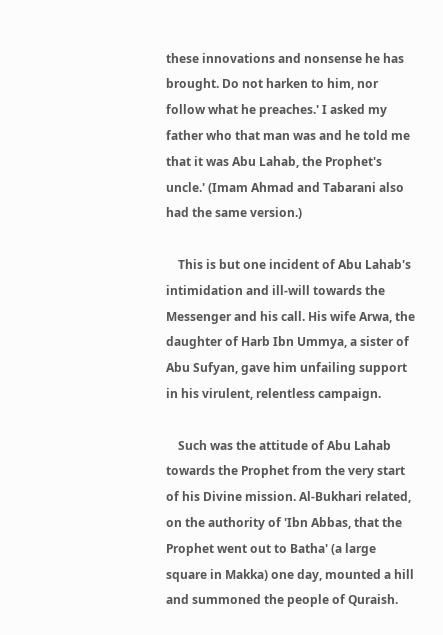these innovations and nonsense he has brought. Do not harken to him, nor follow what he preaches.' I asked my father who that man was and he told me that it was Abu Lahab, the Prophet's uncle.' (Imam Ahmad and Tabarani also had the same version.)

    This is but one incident of Abu Lahab's intimidation and ill-will towards the Messenger and his call. His wife Arwa, the daughter of Harb Ibn Ummya, a sister of Abu Sufyan, gave him unfailing support in his virulent, relentless campaign.

    Such was the attitude of Abu Lahab towards the Prophet from the very start of his Divine mission. Al-Bukhari related, on the authority of 'Ibn Abbas, that the Prophet went out to Batha' (a large square in Makka) one day, mounted a hill and summoned the people of Quraish.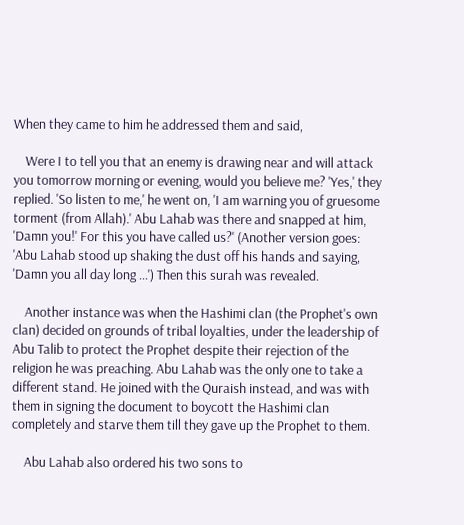When they came to him he addressed them and said,

    Were I to tell you that an enemy is drawing near and will attack you tomorrow morning or evening, would you believe me? 'Yes,' they replied. 'So listen to me,' he went on, 'I am warning you of gruesome torment (from Allah).' Abu Lahab was there and snapped at him, 'Damn you!' For this you have called us?' (Another version goes: 'Abu Lahab stood up shaking the dust off his hands and saying, 'Damn you all day long ...') Then this surah was revealed.

    Another instance was when the Hashimi clan (the Prophet's own clan) decided on grounds of tribal loyalties, under the leadership of Abu Talib to protect the Prophet despite their rejection of the religion he was preaching. Abu Lahab was the only one to take a different stand. He joined with the Quraish instead, and was with them in signing the document to boycott the Hashimi clan completely and starve them till they gave up the Prophet to them.

    Abu Lahab also ordered his two sons to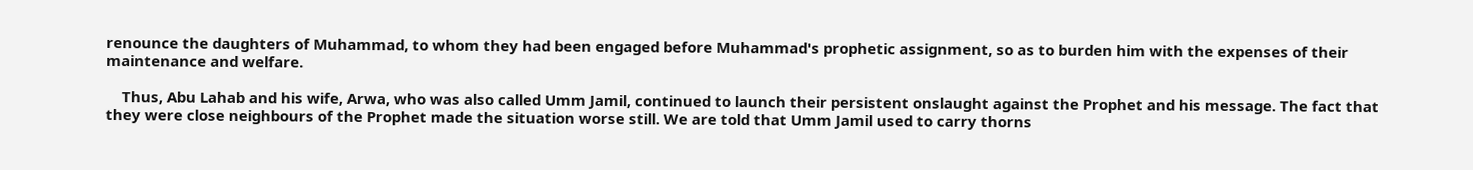renounce the daughters of Muhammad, to whom they had been engaged before Muhammad's prophetic assignment, so as to burden him with the expenses of their maintenance and welfare.

    Thus, Abu Lahab and his wife, Arwa, who was also called Umm Jamil, continued to launch their persistent onslaught against the Prophet and his message. The fact that they were close neighbours of the Prophet made the situation worse still. We are told that Umm Jamil used to carry thorns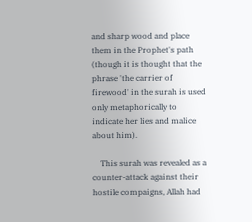and sharp wood and place them in the Prophet's path (though it is thought that the phrase 'the carrier of firewood' in the surah is used only metaphorically to indicate her lies and malice about him).

    This surah was revealed as a counter-attack against their hostile compaigns, Allah had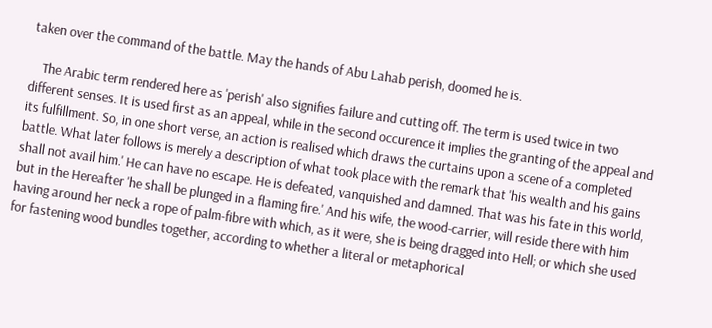taken over the command of the battle. May the hands of Abu Lahab perish, doomed he is.

    The Arabic term rendered here as 'perish' also signifies failure and cutting off. The term is used twice in two different senses. It is used first as an appeal, while in the second occurence it implies the granting of the appeal and its fulfillment. So, in one short verse, an action is realised which draws the curtains upon a scene of a completed battle. What later follows is merely a description of what took place with the remark that 'his wealth and his gains shall not avail him.' He can have no escape. He is defeated, vanquished and damned. That was his fate in this world, but in the Hereafter 'he shall be plunged in a flaming fire.' And his wife, the wood-carrier, will reside there with him having around her neck a rope of palm-fibre with which, as it were, she is being dragged into Hell; or which she used for fastening wood bundles together, according to whether a literal or metaphorical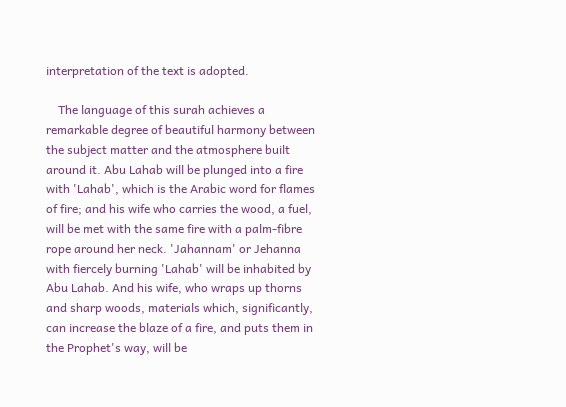interpretation of the text is adopted.

    The language of this surah achieves a remarkable degree of beautiful harmony between the subject matter and the atmosphere built around it. Abu Lahab will be plunged into a fire with 'Lahab', which is the Arabic word for flames of fire; and his wife who carries the wood, a fuel, will be met with the same fire with a palm-fibre rope around her neck. 'Jahannam' or Jehanna with fiercely burning 'Lahab' will be inhabited by Abu Lahab. And his wife, who wraps up thorns and sharp woods, materials which, significantly, can increase the blaze of a fire, and puts them in the Prophet's way, will be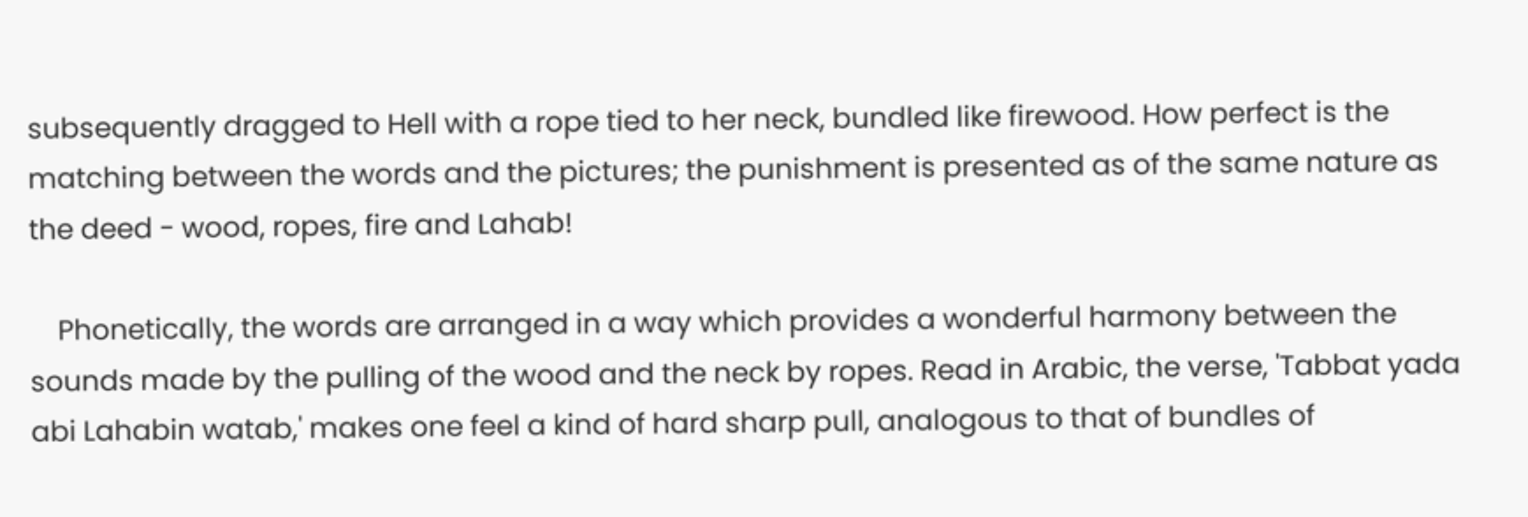subsequently dragged to Hell with a rope tied to her neck, bundled like firewood. How perfect is the matching between the words and the pictures; the punishment is presented as of the same nature as the deed - wood, ropes, fire and Lahab!

    Phonetically, the words are arranged in a way which provides a wonderful harmony between the sounds made by the pulling of the wood and the neck by ropes. Read in Arabic, the verse, 'Tabbat yada abi Lahabin watab,' makes one feel a kind of hard sharp pull, analogous to that of bundles of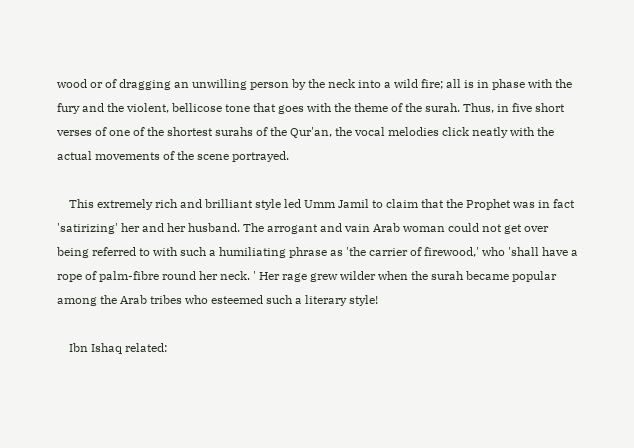wood or of dragging an unwilling person by the neck into a wild fire; all is in phase with the fury and the violent, bellicose tone that goes with the theme of the surah. Thus, in five short verses of one of the shortest surahs of the Qur'an, the vocal melodies click neatly with the actual movements of the scene portrayed.

    This extremely rich and brilliant style led Umm Jamil to claim that the Prophet was in fact 'satirizing' her and her husband. The arrogant and vain Arab woman could not get over being referred to with such a humiliating phrase as 'the carrier of firewood,' who 'shall have a rope of palm-fibre round her neck. ' Her rage grew wilder when the surah became popular among the Arab tribes who esteemed such a literary style!

    Ibn Ishaq related: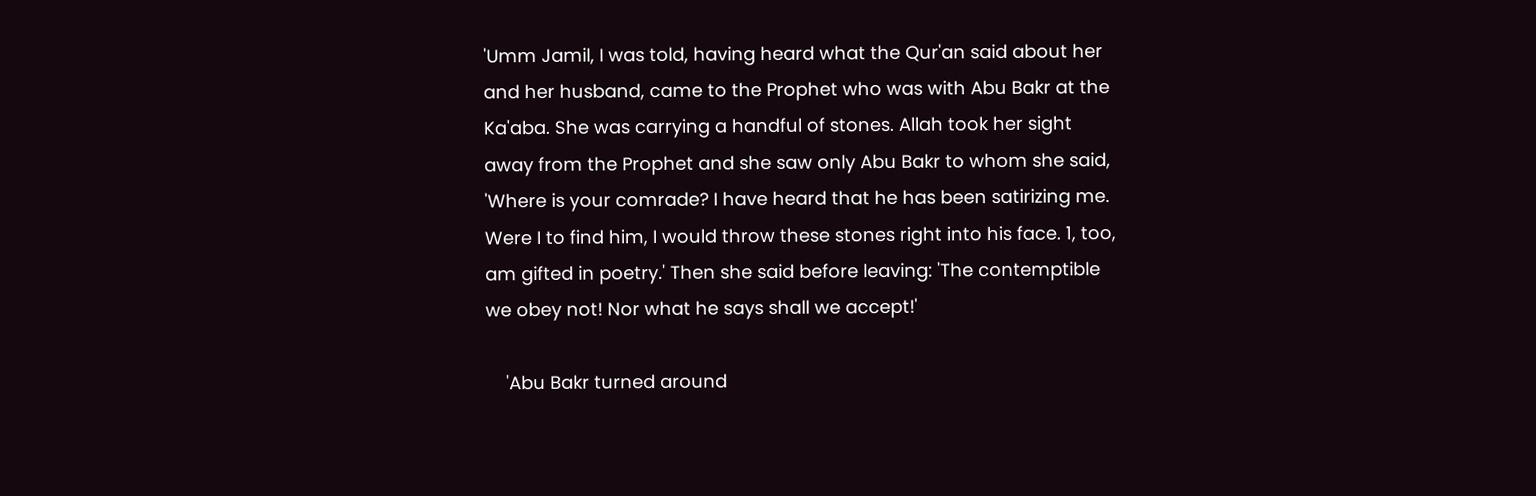'Umm Jamil, I was told, having heard what the Qur'an said about her and her husband, came to the Prophet who was with Abu Bakr at the Ka'aba. She was carrying a handful of stones. Allah took her sight away from the Prophet and she saw only Abu Bakr to whom she said, 'Where is your comrade? I have heard that he has been satirizing me. Were I to find him, I would throw these stones right into his face. 1, too, am gifted in poetry.' Then she said before leaving: 'The contemptible we obey not! Nor what he says shall we accept!'

    'Abu Bakr turned around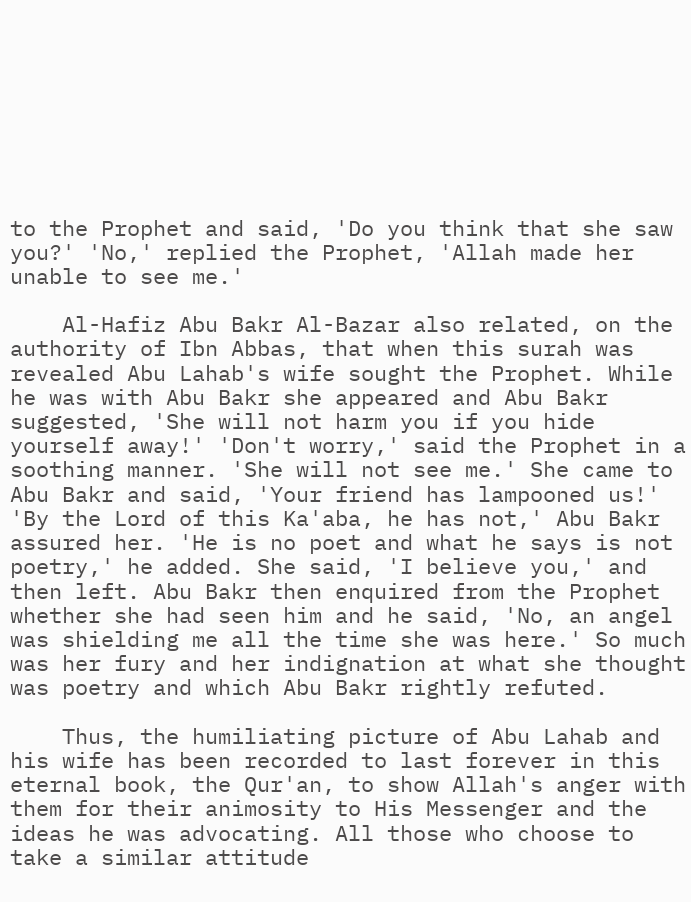to the Prophet and said, 'Do you think that she saw you?' 'No,' replied the Prophet, 'Allah made her unable to see me.'

    Al-Hafiz Abu Bakr Al-Bazar also related, on the authority of Ibn Abbas, that when this surah was revealed Abu Lahab's wife sought the Prophet. While he was with Abu Bakr she appeared and Abu Bakr suggested, 'She will not harm you if you hide yourself away!' 'Don't worry,' said the Prophet in a soothing manner. 'She will not see me.' She came to Abu Bakr and said, 'Your friend has lampooned us!' 'By the Lord of this Ka'aba, he has not,' Abu Bakr assured her. 'He is no poet and what he says is not poetry,' he added. She said, 'I believe you,' and then left. Abu Bakr then enquired from the Prophet whether she had seen him and he said, 'No, an angel was shielding me all the time she was here.' So much was her fury and her indignation at what she thought was poetry and which Abu Bakr rightly refuted.

    Thus, the humiliating picture of Abu Lahab and his wife has been recorded to last forever in this eternal book, the Qur'an, to show Allah's anger with them for their animosity to His Messenger and the ideas he was advocating. All those who choose to take a similar attitude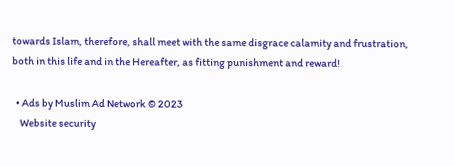towards Islam, therefore, shall meet with the same disgrace calamity and frustration, both in this life and in the Hereafter, as fitting punishment and reward!

  • Ads by Muslim Ad Network © 2023
    Website security